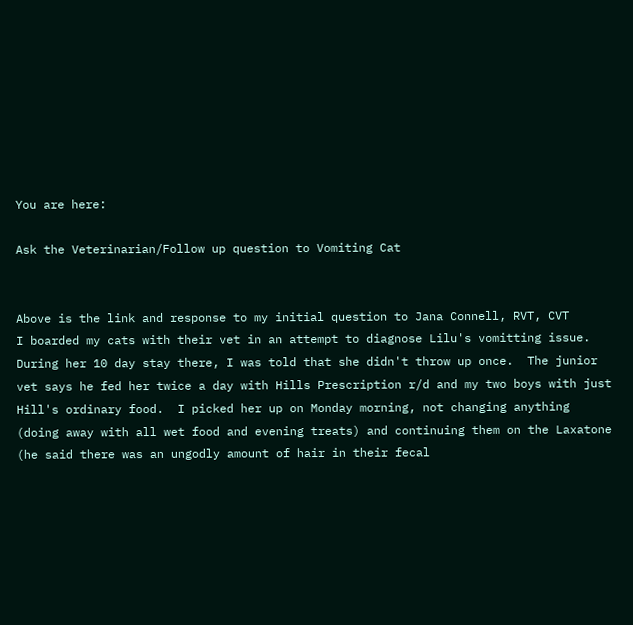You are here:

Ask the Veterinarian/Follow up question to Vomiting Cat


Above is the link and response to my initial question to Jana Connell, RVT, CVT
I boarded my cats with their vet in an attempt to diagnose Lilu's vomitting issue.  During her 10 day stay there, I was told that she didn't throw up once.  The junior vet says he fed her twice a day with Hills Prescription r/d and my two boys with just Hill's ordinary food.  I picked her up on Monday morning, not changing anything (doing away with all wet food and evening treats) and continuing them on the Laxatone (he said there was an ungodly amount of hair in their fecal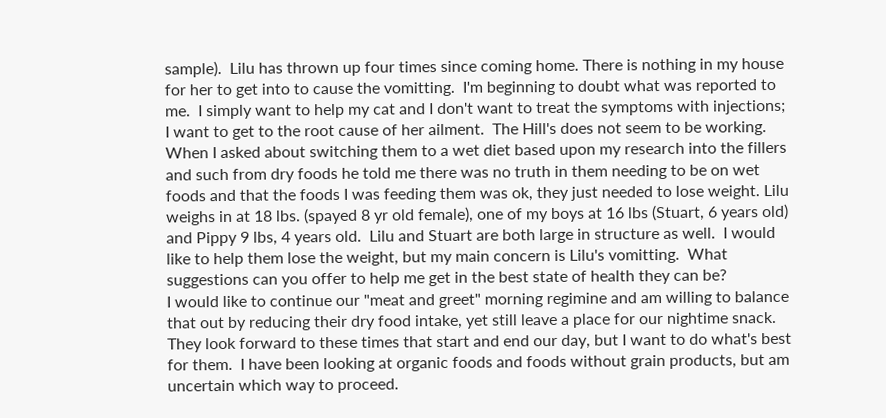sample).  Lilu has thrown up four times since coming home. There is nothing in my house for her to get into to cause the vomitting.  I'm beginning to doubt what was reported to me.  I simply want to help my cat and I don't want to treat the symptoms with injections; I want to get to the root cause of her ailment.  The Hill's does not seem to be working.  When I asked about switching them to a wet diet based upon my research into the fillers and such from dry foods he told me there was no truth in them needing to be on wet foods and that the foods I was feeding them was ok, they just needed to lose weight. Lilu weighs in at 18 lbs. (spayed 8 yr old female), one of my boys at 16 lbs (Stuart, 6 years old) and Pippy 9 lbs, 4 years old.  Lilu and Stuart are both large in structure as well.  I would like to help them lose the weight, but my main concern is Lilu's vomitting.  What suggestions can you offer to help me get in the best state of health they can be?
I would like to continue our "meat and greet" morning regimine and am willing to balance that out by reducing their dry food intake, yet still leave a place for our nightime snack. They look forward to these times that start and end our day, but I want to do what's best for them.  I have been looking at organic foods and foods without grain products, but am uncertain which way to proceed.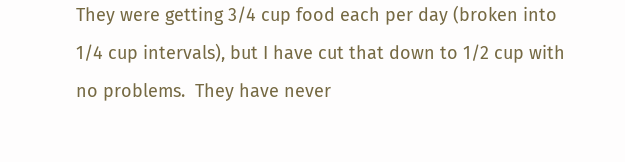They were getting 3/4 cup food each per day (broken into 1/4 cup intervals), but I have cut that down to 1/2 cup with no problems.  They have never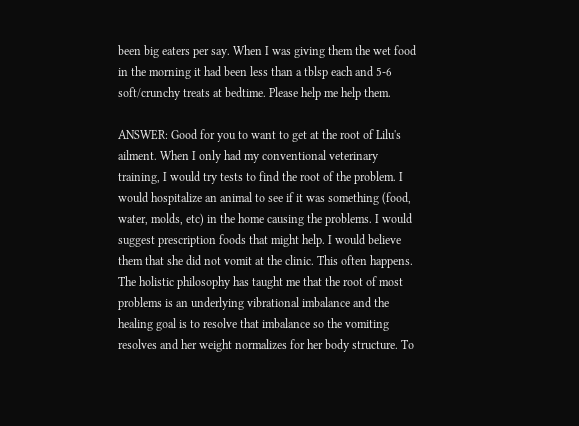been big eaters per say. When I was giving them the wet food in the morning it had been less than a tblsp each and 5-6 soft/crunchy treats at bedtime. Please help me help them.

ANSWER: Good for you to want to get at the root of Lilu's ailment. When I only had my conventional veterinary training, I would try tests to find the root of the problem. I would hospitalize an animal to see if it was something (food, water, molds, etc) in the home causing the problems. I would suggest prescription foods that might help. I would believe them that she did not vomit at the clinic. This often happens. The holistic philosophy has taught me that the root of most problems is an underlying vibrational imbalance and the healing goal is to resolve that imbalance so the vomiting resolves and her weight normalizes for her body structure. To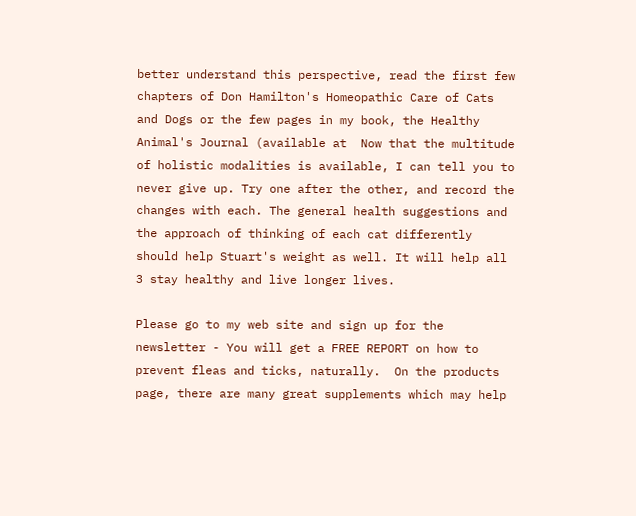better understand this perspective, read the first few chapters of Don Hamilton's Homeopathic Care of Cats and Dogs or the few pages in my book, the Healthy Animal's Journal (available at  Now that the multitude of holistic modalities is available, I can tell you to never give up. Try one after the other, and record the changes with each. The general health suggestions and the approach of thinking of each cat differently should help Stuart's weight as well. It will help all 3 stay healthy and live longer lives.

Please go to my web site and sign up for the newsletter - You will get a FREE REPORT on how to prevent fleas and ticks, naturally.  On the products page, there are many great supplements which may help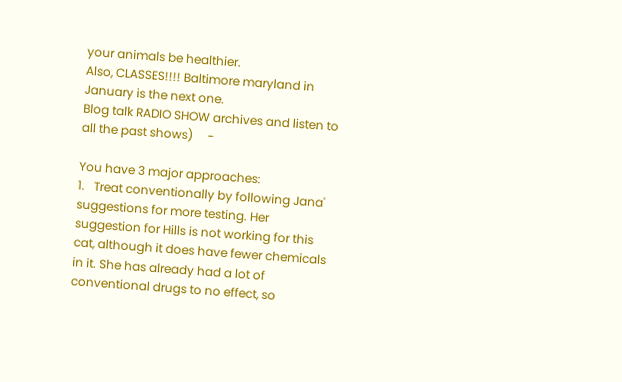your animals be healthier.
Also, CLASSES!!!! Baltimore maryland in January is the next one.
Blog talk RADIO SHOW archives and listen to all the past shows)     -

You have 3 major approaches:
1.   Treat conventionally by following Jana' suggestions for more testing. Her suggestion for Hills is not working for this cat, although it does have fewer chemicals in it. She has already had a lot of conventional drugs to no effect, so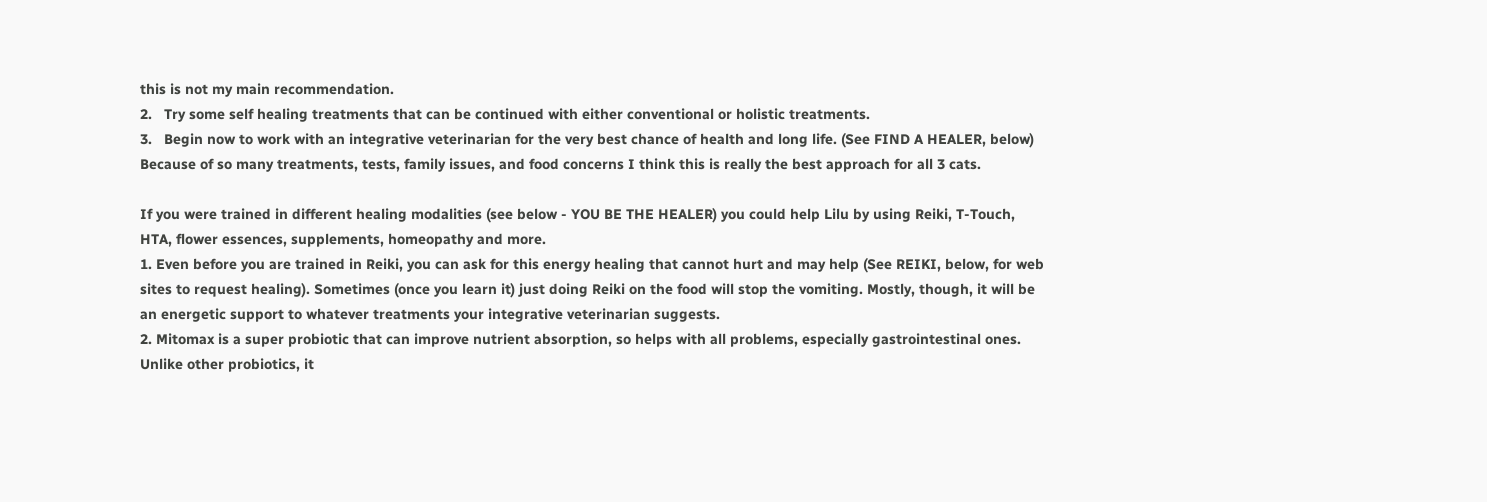this is not my main recommendation.
2.   Try some self healing treatments that can be continued with either conventional or holistic treatments.
3.   Begin now to work with an integrative veterinarian for the very best chance of health and long life. (See FIND A HEALER, below) Because of so many treatments, tests, family issues, and food concerns I think this is really the best approach for all 3 cats.

If you were trained in different healing modalities (see below - YOU BE THE HEALER) you could help Lilu by using Reiki, T-Touch, HTA, flower essences, supplements, homeopathy and more.
1. Even before you are trained in Reiki, you can ask for this energy healing that cannot hurt and may help (See REIKI, below, for web sites to request healing). Sometimes (once you learn it) just doing Reiki on the food will stop the vomiting. Mostly, though, it will be an energetic support to whatever treatments your integrative veterinarian suggests.
2. Mitomax is a super probiotic that can improve nutrient absorption, so helps with all problems, especially gastrointestinal ones.  Unlike other probiotics, it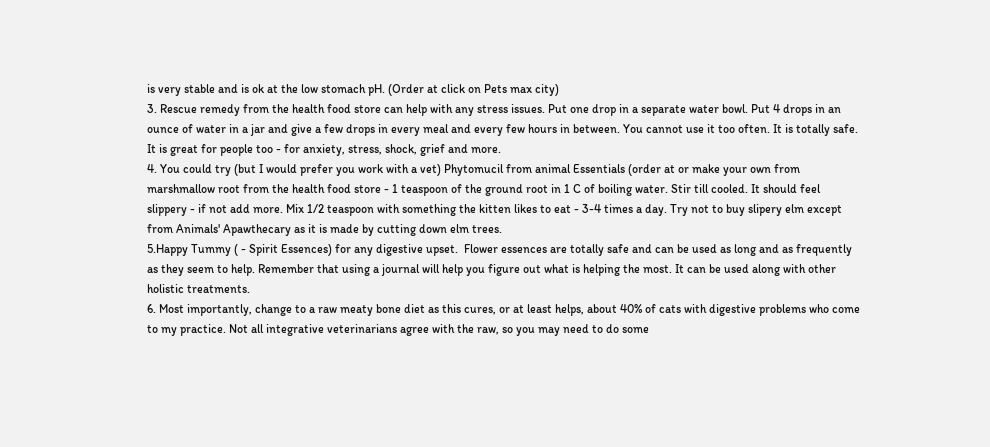is very stable and is ok at the low stomach pH. (Order at click on Pets max city)
3. Rescue remedy from the health food store can help with any stress issues. Put one drop in a separate water bowl. Put 4 drops in an ounce of water in a jar and give a few drops in every meal and every few hours in between. You cannot use it too often. It is totally safe. It is great for people too - for anxiety, stress, shock, grief and more.
4. You could try (but I would prefer you work with a vet) Phytomucil from animal Essentials (order at or make your own from marshmallow root from the health food store - 1 teaspoon of the ground root in 1 C of boiling water. Stir till cooled. It should feel slippery - if not add more. Mix 1/2 teaspoon with something the kitten likes to eat - 3-4 times a day. Try not to buy slipery elm except from Animals' Apawthecary as it is made by cutting down elm trees.
5.Happy Tummy ( - Spirit Essences) for any digestive upset.  Flower essences are totally safe and can be used as long and as frequently as they seem to help. Remember that using a journal will help you figure out what is helping the most. It can be used along with other holistic treatments.
6. Most importantly, change to a raw meaty bone diet as this cures, or at least helps, about 40% of cats with digestive problems who come to my practice. Not all integrative veterinarians agree with the raw, so you may need to do some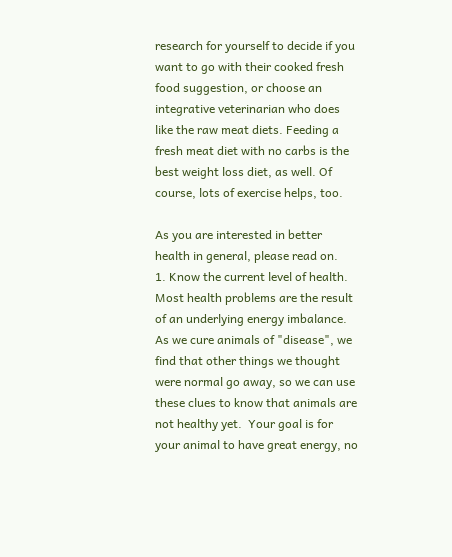research for yourself to decide if you want to go with their cooked fresh food suggestion, or choose an integrative veterinarian who does like the raw meat diets. Feeding a fresh meat diet with no carbs is the best weight loss diet, as well. Of course, lots of exercise helps, too.

As you are interested in better health in general, please read on.
1. Know the current level of health. Most health problems are the result of an underlying energy imbalance.  As we cure animals of "disease", we find that other things we thought were normal go away, so we can use these clues to know that animals are not healthy yet.  Your goal is for your animal to have great energy, no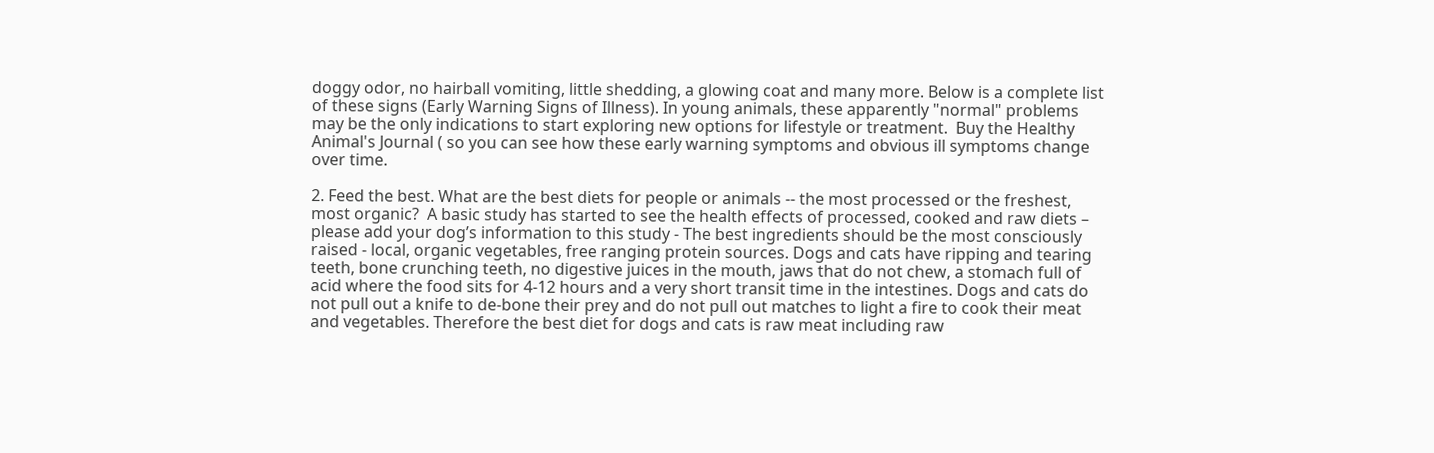doggy odor, no hairball vomiting, little shedding, a glowing coat and many more. Below is a complete list of these signs (Early Warning Signs of Illness). In young animals, these apparently "normal" problems may be the only indications to start exploring new options for lifestyle or treatment.  Buy the Healthy Animal's Journal ( so you can see how these early warning symptoms and obvious ill symptoms change over time.

2. Feed the best. What are the best diets for people or animals -- the most processed or the freshest, most organic?  A basic study has started to see the health effects of processed, cooked and raw diets – please add your dog’s information to this study - The best ingredients should be the most consciously raised - local, organic vegetables, free ranging protein sources. Dogs and cats have ripping and tearing teeth, bone crunching teeth, no digestive juices in the mouth, jaws that do not chew, a stomach full of acid where the food sits for 4-12 hours and a very short transit time in the intestines. Dogs and cats do not pull out a knife to de-bone their prey and do not pull out matches to light a fire to cook their meat and vegetables. Therefore the best diet for dogs and cats is raw meat including raw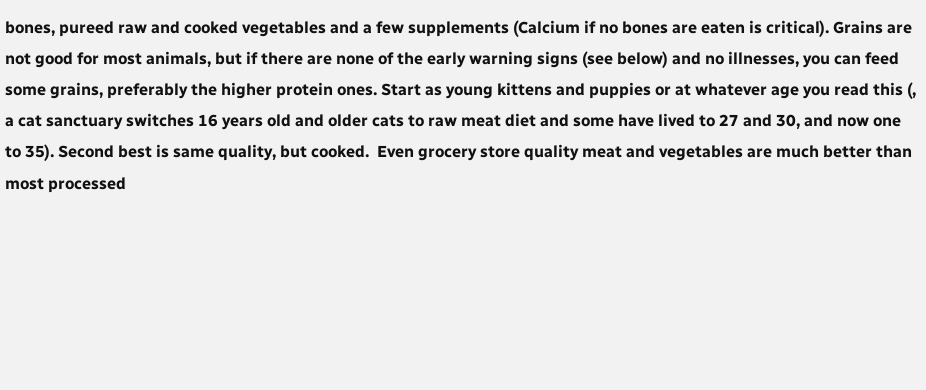bones, pureed raw and cooked vegetables and a few supplements (Calcium if no bones are eaten is critical). Grains are not good for most animals, but if there are none of the early warning signs (see below) and no illnesses, you can feed some grains, preferably the higher protein ones. Start as young kittens and puppies or at whatever age you read this (, a cat sanctuary switches 16 years old and older cats to raw meat diet and some have lived to 27 and 30, and now one to 35). Second best is same quality, but cooked.  Even grocery store quality meat and vegetables are much better than most processed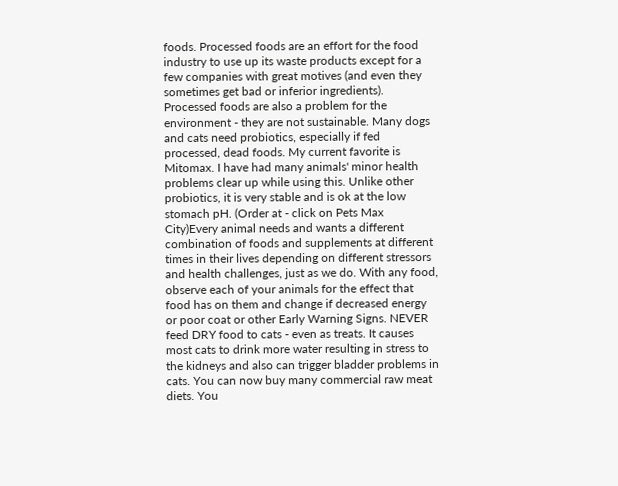foods. Processed foods are an effort for the food industry to use up its waste products except for a few companies with great motives (and even they sometimes get bad or inferior ingredients). Processed foods are also a problem for the environment - they are not sustainable. Many dogs and cats need probiotics, especially if fed processed, dead foods. My current favorite is Mitomax. I have had many animals' minor health problems clear up while using this. Unlike other probiotics, it is very stable and is ok at the low stomach pH. (Order at - click on Pets Max City)Every animal needs and wants a different combination of foods and supplements at different times in their lives depending on different stressors and health challenges, just as we do. With any food, observe each of your animals for the effect that food has on them and change if decreased energy or poor coat or other Early Warning Signs. NEVER feed DRY food to cats - even as treats. It causes most cats to drink more water resulting in stress to the kidneys and also can trigger bladder problems in cats. You can now buy many commercial raw meat diets. You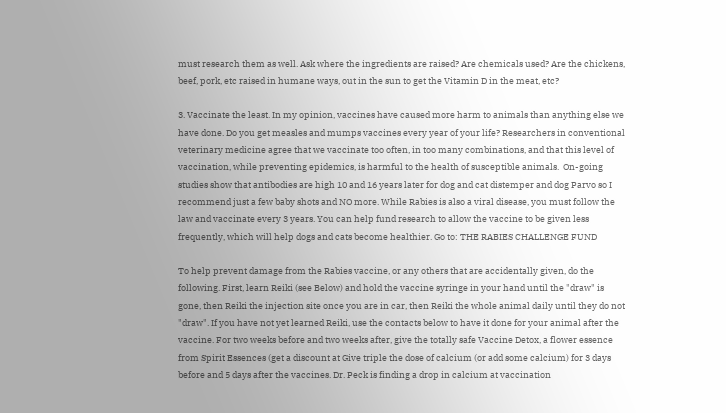must research them as well. Ask where the ingredients are raised? Are chemicals used? Are the chickens, beef, pork, etc raised in humane ways, out in the sun to get the Vitamin D in the meat, etc?

3. Vaccinate the least. In my opinion, vaccines have caused more harm to animals than anything else we have done. Do you get measles and mumps vaccines every year of your life? Researchers in conventional veterinary medicine agree that we vaccinate too often, in too many combinations, and that this level of vaccination, while preventing epidemics, is harmful to the health of susceptible animals.  On-going studies show that antibodies are high 10 and 16 years later for dog and cat distemper and dog Parvo so I recommend just a few baby shots and NO more. While Rabies is also a viral disease, you must follow the law and vaccinate every 3 years. You can help fund research to allow the vaccine to be given less frequently, which will help dogs and cats become healthier. Go to: THE RABIES CHALLENGE FUND

To help prevent damage from the Rabies vaccine, or any others that are accidentally given, do the following. First, learn Reiki (see Below) and hold the vaccine syringe in your hand until the "draw" is gone, then Reiki the injection site once you are in car, then Reiki the whole animal daily until they do not "draw". If you have not yet learned Reiki, use the contacts below to have it done for your animal after the vaccine. For two weeks before and two weeks after, give the totally safe Vaccine Detox, a flower essence from Spirit Essences (get a discount at Give triple the dose of calcium (or add some calcium) for 3 days before and 5 days after the vaccines. Dr. Peck is finding a drop in calcium at vaccination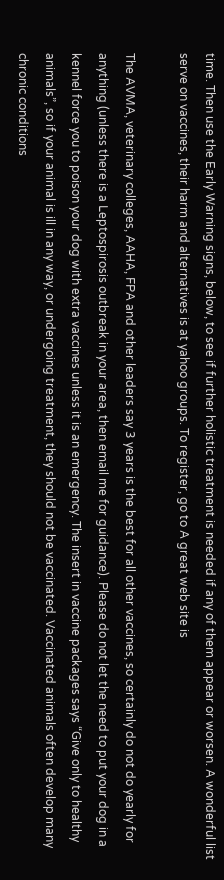time. Then use the Early Warning signs, below, to see if further holistic treatment is needed if any of them appear or worsen. A wonderful list serve on vaccines, their harm and alternatives is at yahoo groups. To register, go to A great web site is

The AVMA, veterinary colleges, AAHA, FPA and other leaders say 3 years is the best for all other vaccines, so certainly do not do yearly for anything (unless there is a Leptospirosis outbreak in your area, then email me for guidance). Please do not let the need to put your dog in a kennel force you to poison your dog with extra vaccines unless it is an emergency. The insert in vaccine packages says “Give only to healthy animals”, so if your animal is ill in any way, or undergoing treatment, they should not be vaccinated. Vaccinated animals often develop many chronic conditions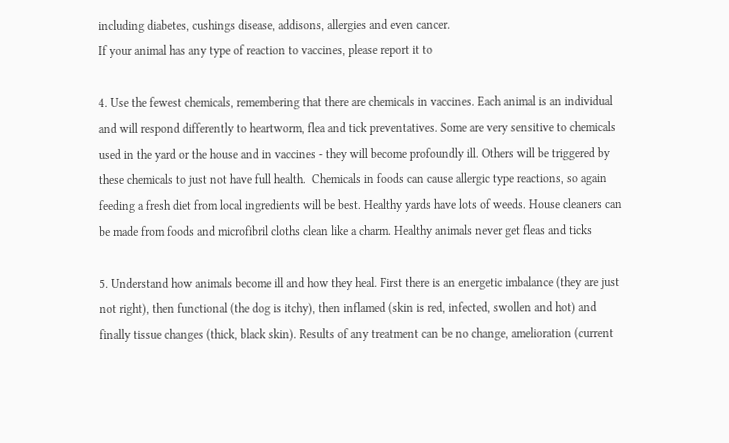including diabetes, cushings disease, addisons, allergies and even cancer.
If your animal has any type of reaction to vaccines, please report it to

4. Use the fewest chemicals, remembering that there are chemicals in vaccines. Each animal is an individual and will respond differently to heartworm, flea and tick preventatives. Some are very sensitive to chemicals used in the yard or the house and in vaccines - they will become profoundly ill. Others will be triggered by these chemicals to just not have full health.  Chemicals in foods can cause allergic type reactions, so again feeding a fresh diet from local ingredients will be best. Healthy yards have lots of weeds. House cleaners can be made from foods and microfibril cloths clean like a charm. Healthy animals never get fleas and ticks

5. Understand how animals become ill and how they heal. First there is an energetic imbalance (they are just not right), then functional (the dog is itchy), then inflamed (skin is red, infected, swollen and hot) and finally tissue changes (thick, black skin). Results of any treatment can be no change, amelioration (current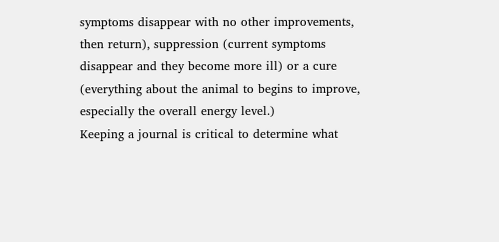symptoms disappear with no other improvements, then return), suppression (current symptoms disappear and they become more ill) or a cure (everything about the animal to begins to improve, especially the overall energy level.)
Keeping a journal is critical to determine what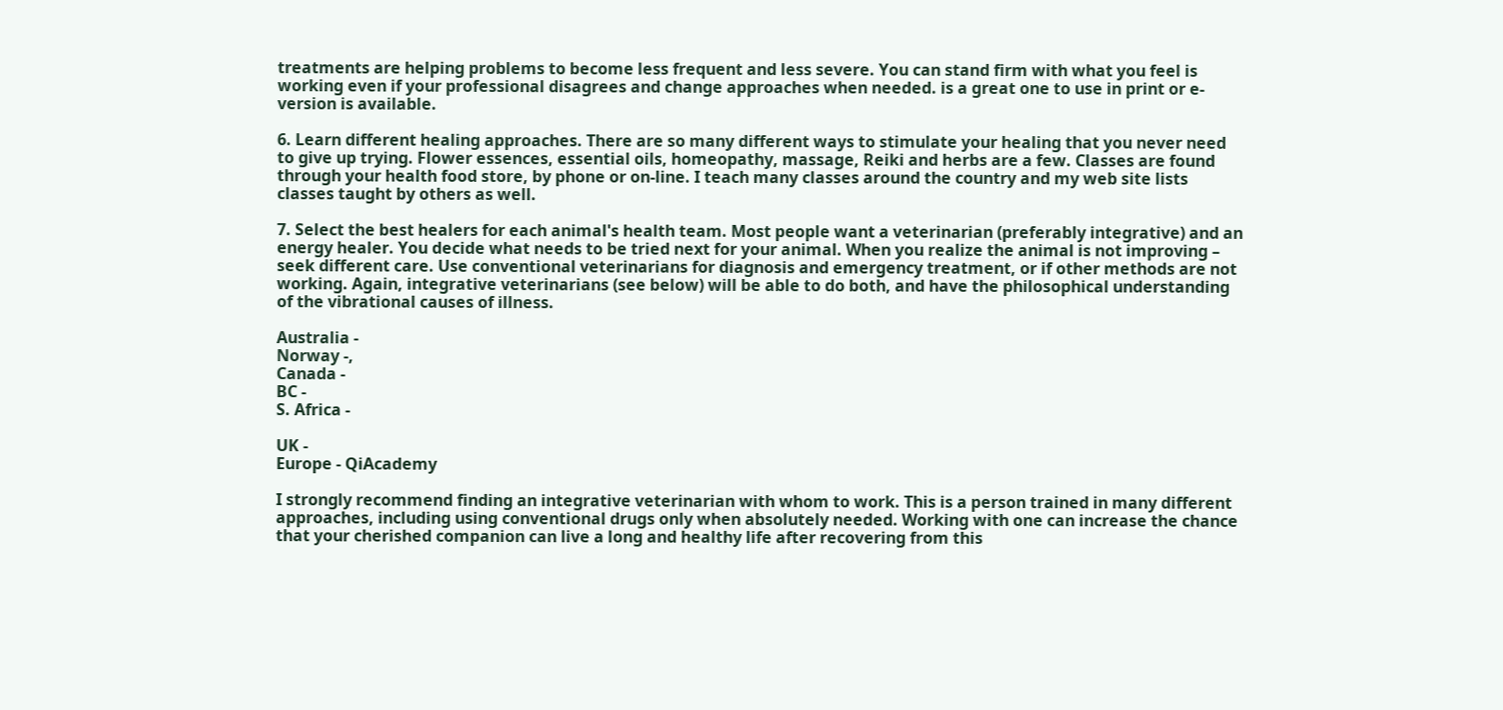treatments are helping problems to become less frequent and less severe. You can stand firm with what you feel is working even if your professional disagrees and change approaches when needed. is a great one to use in print or e-version is available.

6. Learn different healing approaches. There are so many different ways to stimulate your healing that you never need to give up trying. Flower essences, essential oils, homeopathy, massage, Reiki and herbs are a few. Classes are found through your health food store, by phone or on-line. I teach many classes around the country and my web site lists classes taught by others as well.

7. Select the best healers for each animal's health team. Most people want a veterinarian (preferably integrative) and an energy healer. You decide what needs to be tried next for your animal. When you realize the animal is not improving – seek different care. Use conventional veterinarians for diagnosis and emergency treatment, or if other methods are not working. Again, integrative veterinarians (see below) will be able to do both, and have the philosophical understanding of the vibrational causes of illness.

Australia -
Norway -,
Canada -
BC -
S. Africa -

UK -
Europe - QiAcademy

I strongly recommend finding an integrative veterinarian with whom to work. This is a person trained in many different approaches, including using conventional drugs only when absolutely needed. Working with one can increase the chance that your cherished companion can live a long and healthy life after recovering from this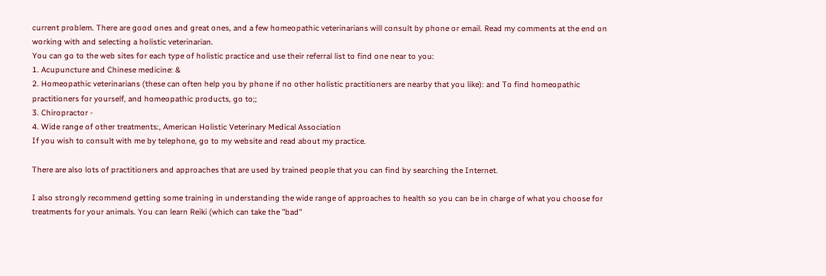current problem. There are good ones and great ones, and a few homeopathic veterinarians will consult by phone or email. Read my comments at the end on working with and selecting a holistic veterinarian.
You can go to the web sites for each type of holistic practice and use their referral list to find one near to you:
1. Acupuncture and Chinese medicine: &
2. Homeopathic veterinarians (these can often help you by phone if no other holistic practitioners are nearby that you like): and To find homeopathic practitioners for yourself, and homeopathic products, go to;;
3. Chiropractor -
4. Wide range of other treatments:, American Holistic Veterinary Medical Association
If you wish to consult with me by telephone, go to my website and read about my practice.

There are also lots of practitioners and approaches that are used by trained people that you can find by searching the Internet.

I also strongly recommend getting some training in understanding the wide range of approaches to health so you can be in charge of what you choose for treatments for your animals. You can learn Reiki (which can take the "bad"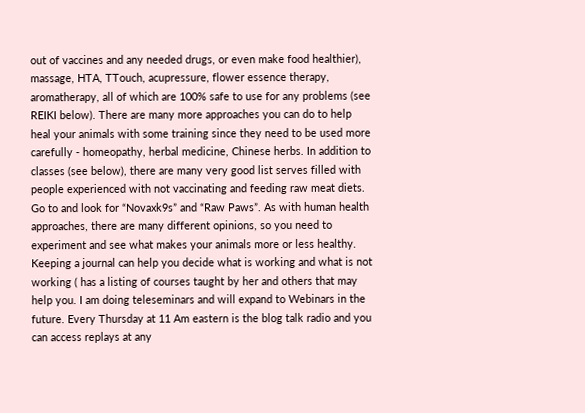out of vaccines and any needed drugs, or even make food healthier), massage, HTA, TTouch, acupressure, flower essence therapy, aromatherapy, all of which are 100% safe to use for any problems (see REIKI below). There are many more approaches you can do to help heal your animals with some training since they need to be used more carefully - homeopathy, herbal medicine, Chinese herbs. In addition to classes (see below), there are many very good list serves filled with people experienced with not vaccinating and feeding raw meat diets. Go to and look for “Novaxk9s” and “Raw Paws”. As with human health approaches, there are many different opinions, so you need to experiment and see what makes your animals more or less healthy. Keeping a journal can help you decide what is working and what is not working ( has a listing of courses taught by her and others that may help you. I am doing teleseminars and will expand to Webinars in the future. Every Thursday at 11 Am eastern is the blog talk radio and you can access replays at any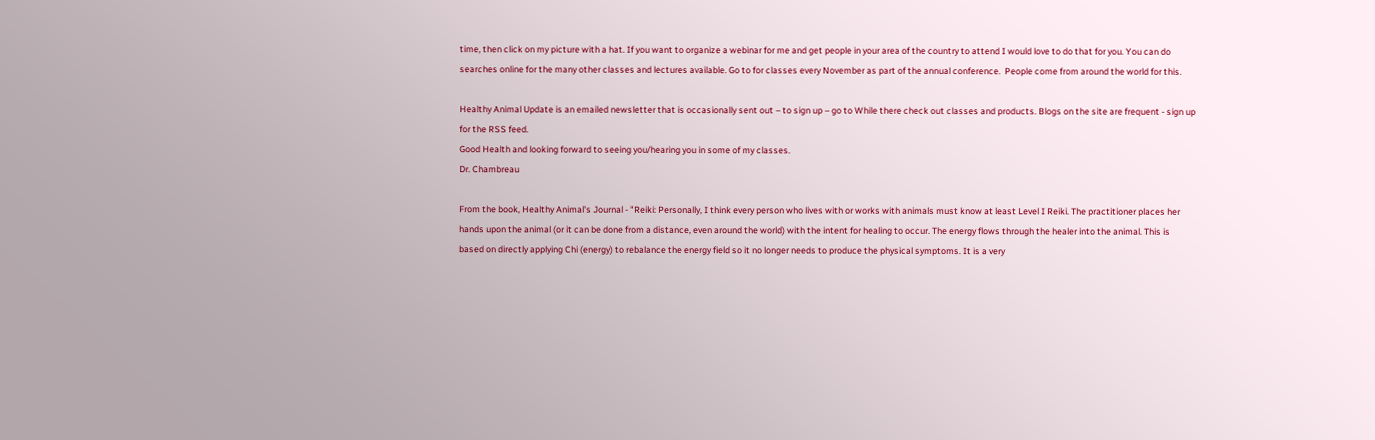time, then click on my picture with a hat. If you want to organize a webinar for me and get people in your area of the country to attend I would love to do that for you. You can do searches online for the many other classes and lectures available. Go to for classes every November as part of the annual conference.  People come from around the world for this.

Healthy Animal Update is an emailed newsletter that is occasionally sent out – to sign up – go to While there check out classes and products. Blogs on the site are frequent - sign up for the RSS feed.
Good Health and looking forward to seeing you/hearing you in some of my classes.
Dr. Chambreau

From the book, Healthy Animal's Journal - "Reiki: Personally, I think every person who lives with or works with animals must know at least Level I Reiki. The practitioner places her hands upon the animal (or it can be done from a distance, even around the world) with the intent for healing to occur. The energy flows through the healer into the animal. This is based on directly applying Chi (energy) to rebalance the energy field so it no longer needs to produce the physical symptoms. It is a very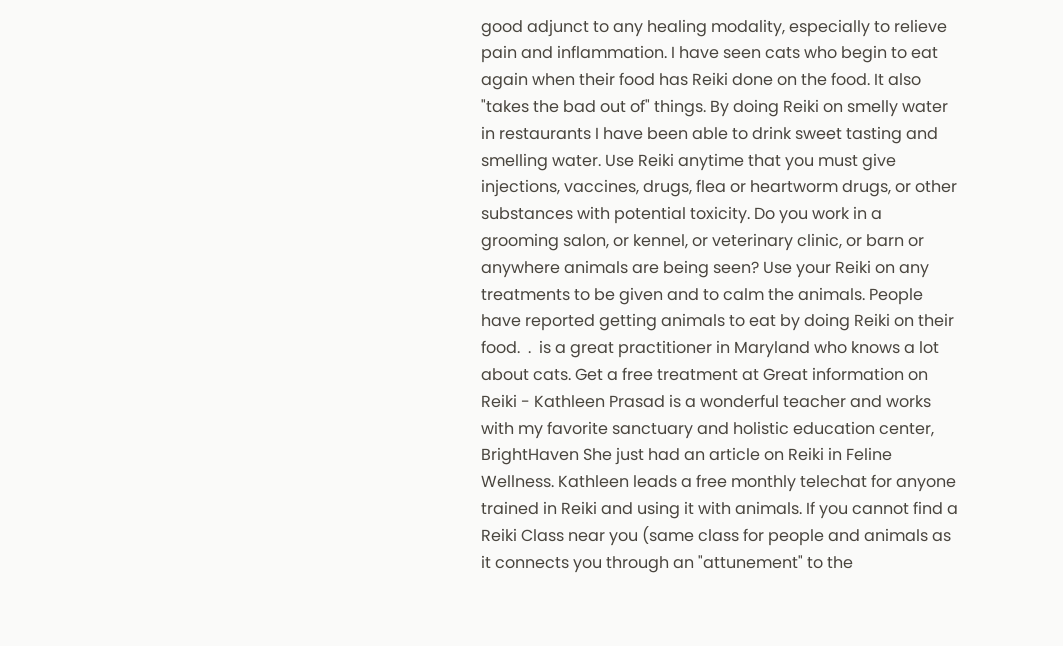good adjunct to any healing modality, especially to relieve pain and inflammation. I have seen cats who begin to eat again when their food has Reiki done on the food. It also "takes the bad out of" things. By doing Reiki on smelly water in restaurants I have been able to drink sweet tasting and smelling water. Use Reiki anytime that you must give injections, vaccines, drugs, flea or heartworm drugs, or other substances with potential toxicity. Do you work in a grooming salon, or kennel, or veterinary clinic, or barn or anywhere animals are being seen? Use your Reiki on any treatments to be given and to calm the animals. People have reported getting animals to eat by doing Reiki on their food.  .  is a great practitioner in Maryland who knows a lot about cats. Get a free treatment at Great information on Reiki - Kathleen Prasad is a wonderful teacher and works with my favorite sanctuary and holistic education center, BrightHaven She just had an article on Reiki in Feline Wellness. Kathleen leads a free monthly telechat for anyone trained in Reiki and using it with animals. If you cannot find a Reiki Class near you (same class for people and animals as it connects you through an "attunement" to the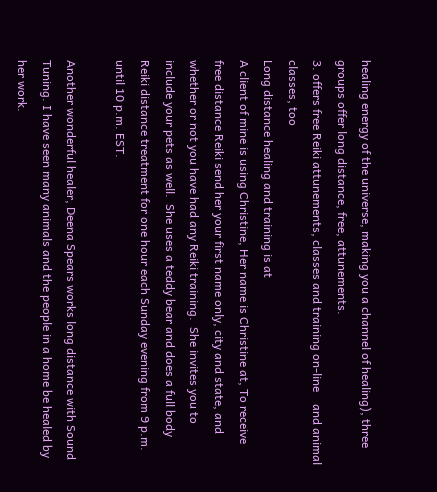healing energy of the universe, making you a channel of healing), three groups offer long distance, free, attunements.
3. offers free Reiki attunements, classes and training on-line    and animal classes, too
Long distance healing and training is at
A client of mine is using Christine, Her name is Christine at, To receive free distance Reiki send her your first name only, city and state, and whether or not you have had any Reiki training.  She invites you to include your pets as well.  She uses a teddy bear and does a full body Reiki distance treatment for one hour each Sunday evening from 9 p.m. until 10 p.m. EST.

Another wonderful healer, Deena Spears works long distance with Sound Tuning. I have seen many animals and the people in a home be healed by her work.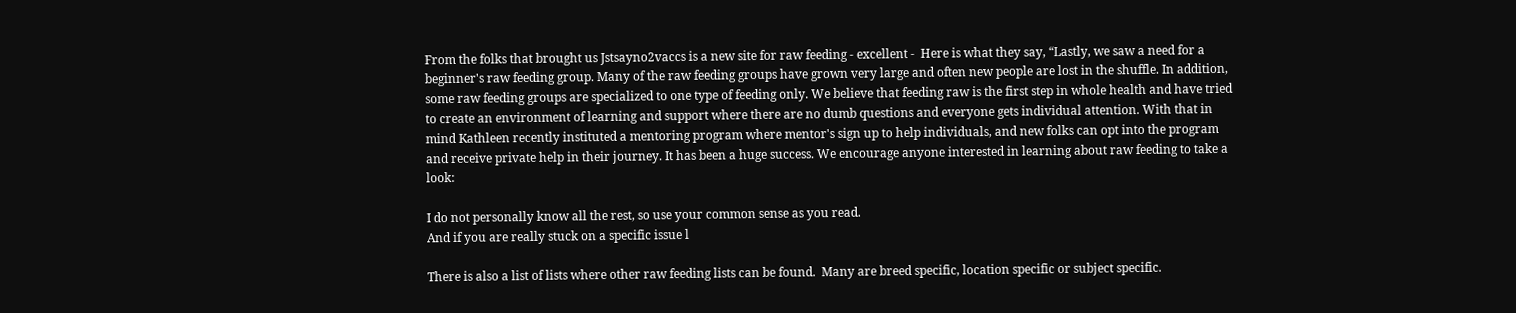From the folks that brought us Jstsayno2vaccs is a new site for raw feeding - excellent -  Here is what they say, “Lastly, we saw a need for a beginner's raw feeding group. Many of the raw feeding groups have grown very large and often new people are lost in the shuffle. In addition, some raw feeding groups are specialized to one type of feeding only. We believe that feeding raw is the first step in whole health and have tried to create an environment of learning and support where there are no dumb questions and everyone gets individual attention. With that in mind Kathleen recently instituted a mentoring program where mentor's sign up to help individuals, and new folks can opt into the program and receive private help in their journey. It has been a huge success. We encourage anyone interested in learning about raw feeding to take a look:

I do not personally know all the rest, so use your common sense as you read.
And if you are really stuck on a specific issue l

There is also a list of lists where other raw feeding lists can be found.  Many are breed specific, location specific or subject specific.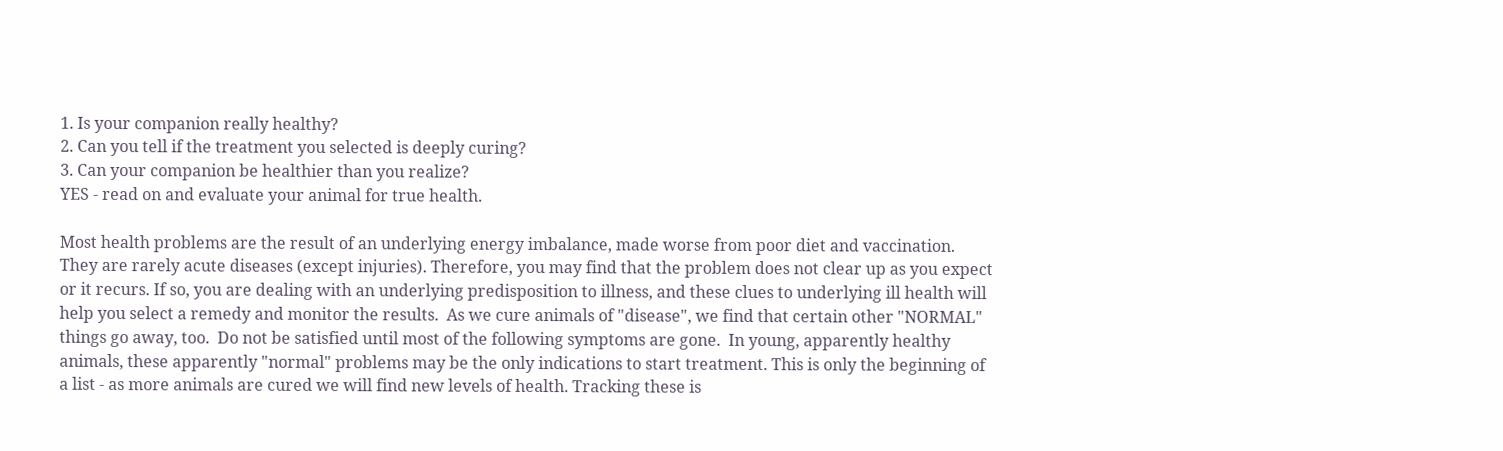1. Is your companion really healthy?
2. Can you tell if the treatment you selected is deeply curing?
3. Can your companion be healthier than you realize?
YES - read on and evaluate your animal for true health.

Most health problems are the result of an underlying energy imbalance, made worse from poor diet and vaccination.  They are rarely acute diseases (except injuries). Therefore, you may find that the problem does not clear up as you expect or it recurs. If so, you are dealing with an underlying predisposition to illness, and these clues to underlying ill health will help you select a remedy and monitor the results.  As we cure animals of "disease", we find that certain other "NORMAL" things go away, too.  Do not be satisfied until most of the following symptoms are gone.  In young, apparently healthy animals, these apparently "normal" problems may be the only indications to start treatment. This is only the beginning of a list - as more animals are cured we will find new levels of health. Tracking these is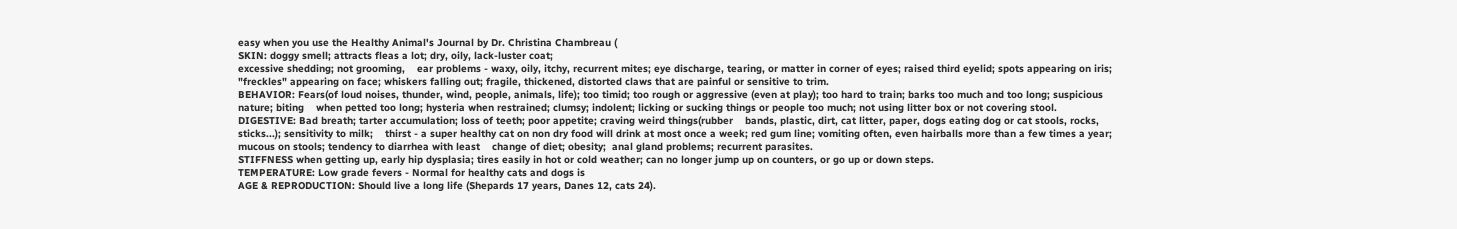easy when you use the Healthy Animal's Journal by Dr. Christina Chambreau (
SKIN: doggy smell; attracts fleas a lot; dry, oily, lack-luster coat;
excessive shedding; not grooming,    ear problems - waxy, oily, itchy, recurrent mites; eye discharge, tearing, or matter in corner of eyes; raised third eyelid; spots appearing on iris; "freckles" appearing on face; whiskers falling out; fragile, thickened, distorted claws that are painful or sensitive to trim.
BEHAVIOR: Fears(of loud noises, thunder, wind, people, animals, life); too timid; too rough or aggressive (even at play); too hard to train; barks too much and too long; suspicious nature; biting    when petted too long; hysteria when restrained; clumsy; indolent; licking or sucking things or people too much; not using litter box or not covering stool.
DIGESTIVE: Bad breath; tarter accumulation; loss of teeth; poor appetite; craving weird things(rubber    bands, plastic, dirt, cat litter, paper, dogs eating dog or cat stools, rocks, sticks...); sensitivity to milk;    thirst - a super healthy cat on non dry food will drink at most once a week; red gum line; vomiting often, even hairballs more than a few times a year; mucous on stools; tendency to diarrhea with least    change of diet; obesity;  anal gland problems; recurrent parasites.
STIFFNESS when getting up, early hip dysplasia; tires easily in hot or cold weather; can no longer jump up on counters, or go up or down steps.
TEMPERATURE: Low grade fevers - Normal for healthy cats and dogs is
AGE & REPRODUCTION: Should live a long life (Shepards 17 years, Danes 12, cats 24).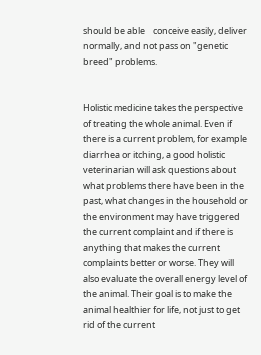should be able    conceive easily, deliver normally, and not pass on "genetic breed" problems.


Holistic medicine takes the perspective of treating the whole animal. Even if there is a current problem, for example diarrhea or itching, a good holistic veterinarian will ask questions about what problems there have been in the past, what changes in the household or the environment may have triggered the current complaint and if there is anything that makes the current complaints better or worse. They will also evaluate the overall energy level of the animal. Their goal is to make the animal healthier for life, not just to get rid of the current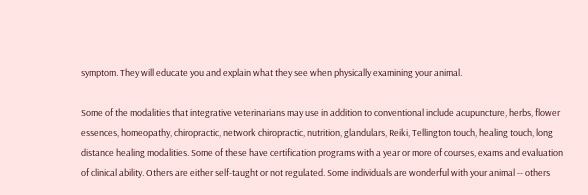symptom. They will educate you and explain what they see when physically examining your animal.

Some of the modalities that integrative veterinarians may use in addition to conventional include acupuncture, herbs, flower essences, homeopathy, chiropractic, network chiropractic, nutrition, glandulars, Reiki, Tellington touch, healing touch, long distance healing modalities. Some of these have certification programs with a year or more of courses, exams and evaluation of clinical ability. Others are either self-taught or not regulated. Some individuals are wonderful with your animal -- others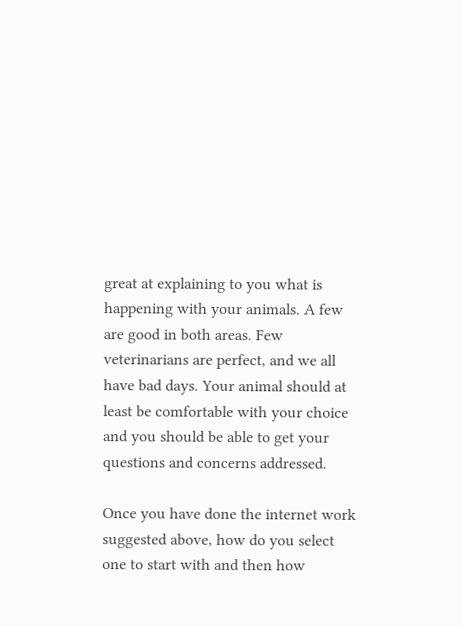great at explaining to you what is happening with your animals. A few are good in both areas. Few veterinarians are perfect, and we all have bad days. Your animal should at least be comfortable with your choice and you should be able to get your questions and concerns addressed.

Once you have done the internet work suggested above, how do you select one to start with and then how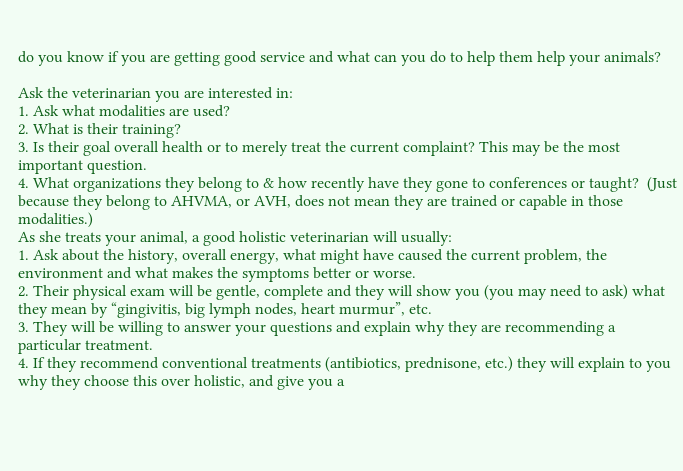do you know if you are getting good service and what can you do to help them help your animals?

Ask the veterinarian you are interested in:
1. Ask what modalities are used?
2. What is their training?
3. Is their goal overall health or to merely treat the current complaint? This may be the most important question.
4. What organizations they belong to & how recently have they gone to conferences or taught?  (Just because they belong to AHVMA, or AVH, does not mean they are trained or capable in those modalities.)
As she treats your animal, a good holistic veterinarian will usually:
1. Ask about the history, overall energy, what might have caused the current problem, the environment and what makes the symptoms better or worse.
2. Their physical exam will be gentle, complete and they will show you (you may need to ask) what they mean by “gingivitis, big lymph nodes, heart murmur”, etc.
3. They will be willing to answer your questions and explain why they are recommending a particular treatment.
4. If they recommend conventional treatments (antibiotics, prednisone, etc.) they will explain to you why they choose this over holistic, and give you a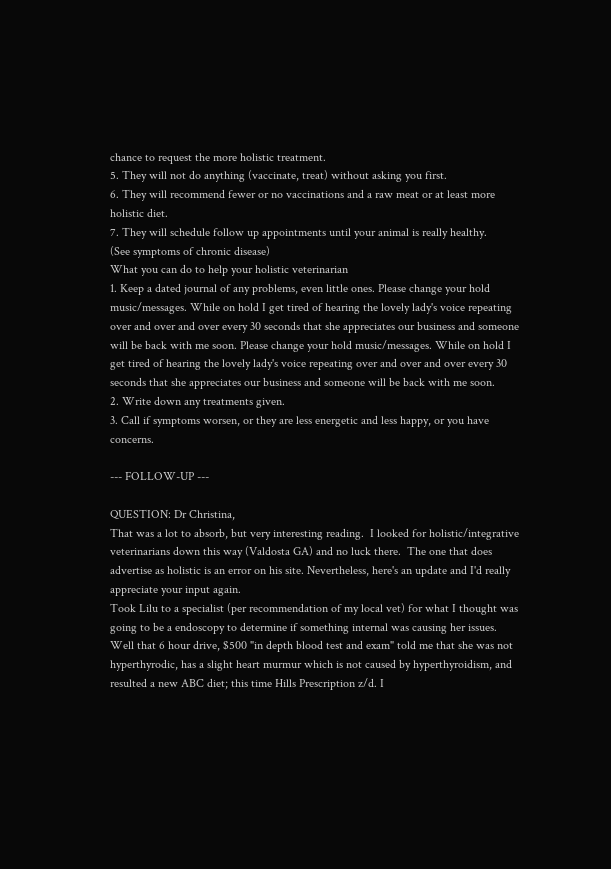chance to request the more holistic treatment.
5. They will not do anything (vaccinate, treat) without asking you first.
6. They will recommend fewer or no vaccinations and a raw meat or at least more holistic diet.
7. They will schedule follow up appointments until your animal is really healthy.
(See symptoms of chronic disease)
What you can do to help your holistic veterinarian
1. Keep a dated journal of any problems, even little ones. Please change your hold music/messages. While on hold I get tired of hearing the lovely lady's voice repeating over and over and over every 30 seconds that she appreciates our business and someone will be back with me soon. Please change your hold music/messages. While on hold I get tired of hearing the lovely lady's voice repeating over and over and over every 30 seconds that she appreciates our business and someone will be back with me soon.
2. Write down any treatments given.
3. Call if symptoms worsen, or they are less energetic and less happy, or you have concerns.

--- FOLLOW-UP ---

QUESTION: Dr Christina,
That was a lot to absorb, but very interesting reading.  I looked for holistic/integrative veterinarians down this way (Valdosta GA) and no luck there.  The one that does advertise as holistic is an error on his site. Nevertheless, here's an update and I'd really appreciate your input again.
Took Lilu to a specialist (per recommendation of my local vet) for what I thought was going to be a endoscopy to determine if something internal was causing her issues.  Well that 6 hour drive, $500 "in depth blood test and exam" told me that she was not hyperthyrodic, has a slight heart murmur which is not caused by hyperthyroidism, and resulted a new ABC diet; this time Hills Prescription z/d. I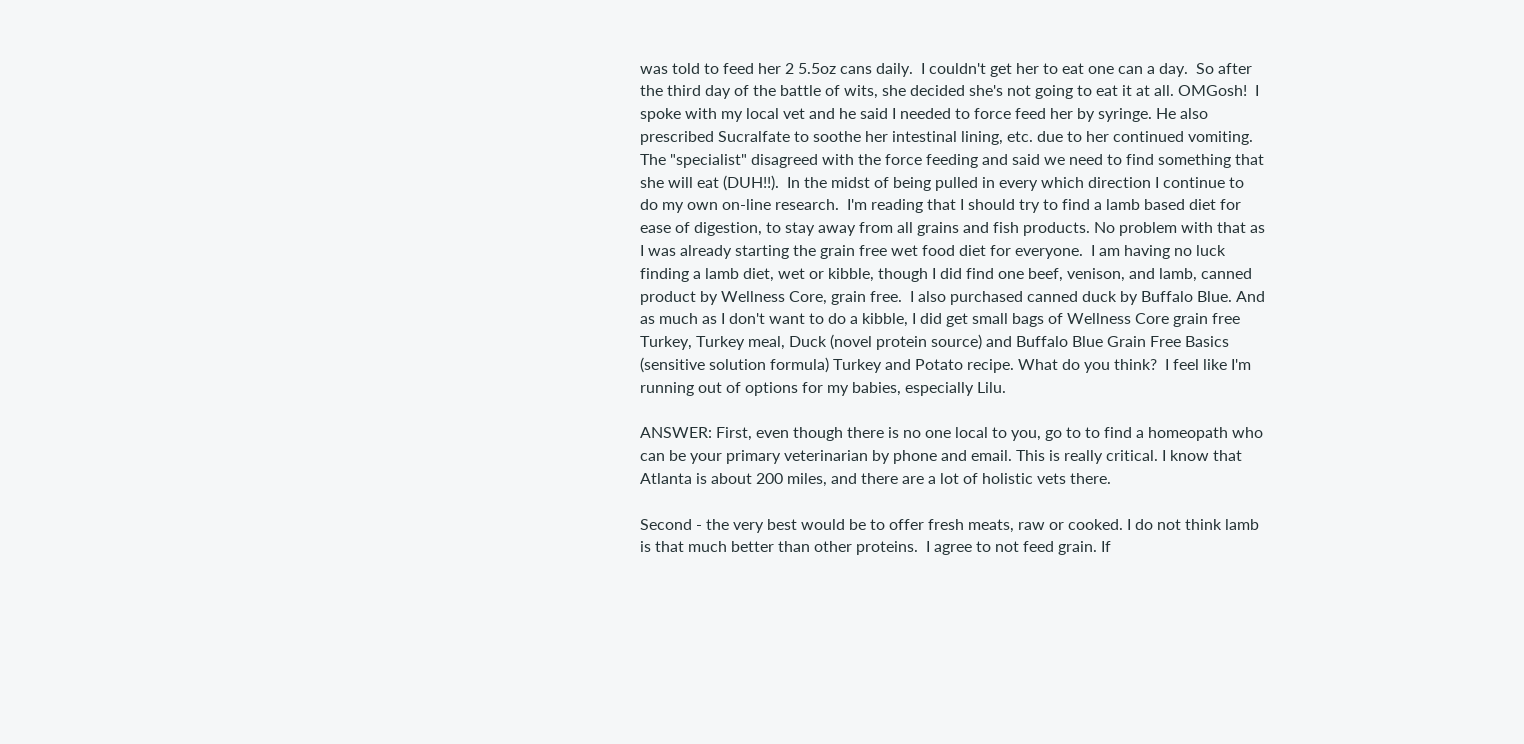was told to feed her 2 5.5oz cans daily.  I couldn't get her to eat one can a day.  So after the third day of the battle of wits, she decided she's not going to eat it at all. OMGosh!  I spoke with my local vet and he said I needed to force feed her by syringe. He also prescribed Sucralfate to soothe her intestinal lining, etc. due to her continued vomiting.  The "specialist" disagreed with the force feeding and said we need to find something that she will eat (DUH!!).  In the midst of being pulled in every which direction I continue to do my own on-line research.  I'm reading that I should try to find a lamb based diet for ease of digestion, to stay away from all grains and fish products. No problem with that as I was already starting the grain free wet food diet for everyone.  I am having no luck finding a lamb diet, wet or kibble, though I did find one beef, venison, and lamb, canned product by Wellness Core, grain free.  I also purchased canned duck by Buffalo Blue. And as much as I don't want to do a kibble, I did get small bags of Wellness Core grain free Turkey, Turkey meal, Duck (novel protein source) and Buffalo Blue Grain Free Basics (sensitive solution formula) Turkey and Potato recipe. What do you think?  I feel like I'm running out of options for my babies, especially Lilu.

ANSWER: First, even though there is no one local to you, go to to find a homeopath who can be your primary veterinarian by phone and email. This is really critical. I know that Atlanta is about 200 miles, and there are a lot of holistic vets there.

Second - the very best would be to offer fresh meats, raw or cooked. I do not think lamb is that much better than other proteins.  I agree to not feed grain. If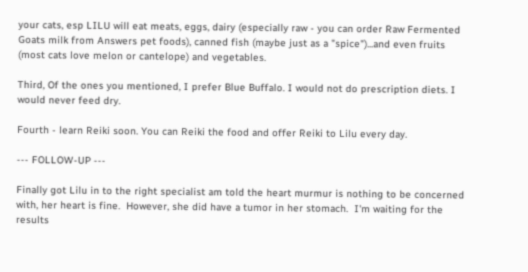your cats, esp LILU will eat meats, eggs, dairy (especially raw - you can order Raw Fermented Goats milk from Answers pet foods), canned fish (maybe just as a "spice")...and even fruits (most cats love melon or cantelope) and vegetables.

Third, Of the ones you mentioned, I prefer Blue Buffalo. I would not do prescription diets. I would never feed dry.

Fourth - learn Reiki soon. You can Reiki the food and offer Reiki to Lilu every day.

--- FOLLOW-UP ---

Finally got Lilu in to the right specialist am told the heart murmur is nothing to be concerned with, her heart is fine.  However, she did have a tumor in her stomach.  I'm waiting for the results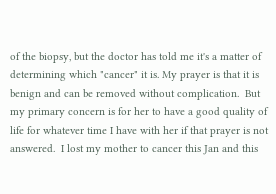of the biopsy, but the doctor has told me it's a matter of determining which "cancer" it is. My prayer is that it is benign and can be removed without complication.  But my primary concern is for her to have a good quality of life for whatever time I have with her if that prayer is not answered.  I lost my mother to cancer this Jan and this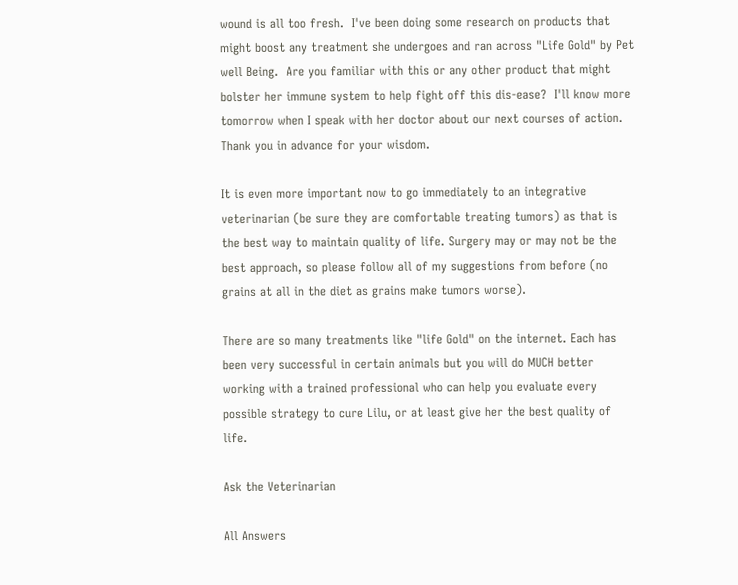wound is all too fresh.  I've been doing some research on products that might boost any treatment she undergoes and ran across "Life Gold" by Pet well Being.  Are you familiar with this or any other product that might bolster her immune system to help fight off this dis-ease?  I'll know more tomorrow when I speak with her doctor about our next courses of action.  Thank you in advance for your wisdom.

It is even more important now to go immediately to an integrative veterinarian (be sure they are comfortable treating tumors) as that is the best way to maintain quality of life. Surgery may or may not be the best approach, so please follow all of my suggestions from before (no grains at all in the diet as grains make tumors worse).

There are so many treatments like "life Gold" on the internet. Each has been very successful in certain animals but you will do MUCH better working with a trained professional who can help you evaluate every possible strategy to cure Lilu, or at least give her the best quality of life.

Ask the Veterinarian

All Answers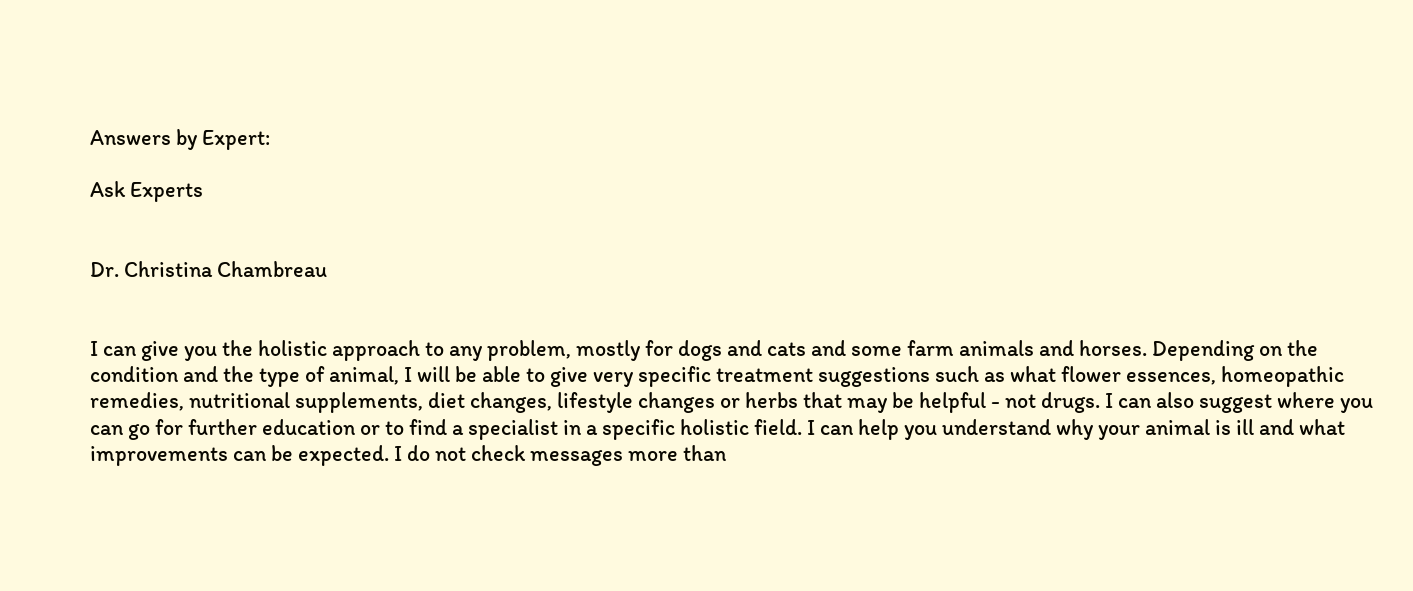Answers by Expert:

Ask Experts


Dr. Christina Chambreau


I can give you the holistic approach to any problem, mostly for dogs and cats and some farm animals and horses. Depending on the condition and the type of animal, I will be able to give very specific treatment suggestions such as what flower essences, homeopathic remedies, nutritional supplements, diet changes, lifestyle changes or herbs that may be helpful - not drugs. I can also suggest where you can go for further education or to find a specialist in a specific holistic field. I can help you understand why your animal is ill and what improvements can be expected. I do not check messages more than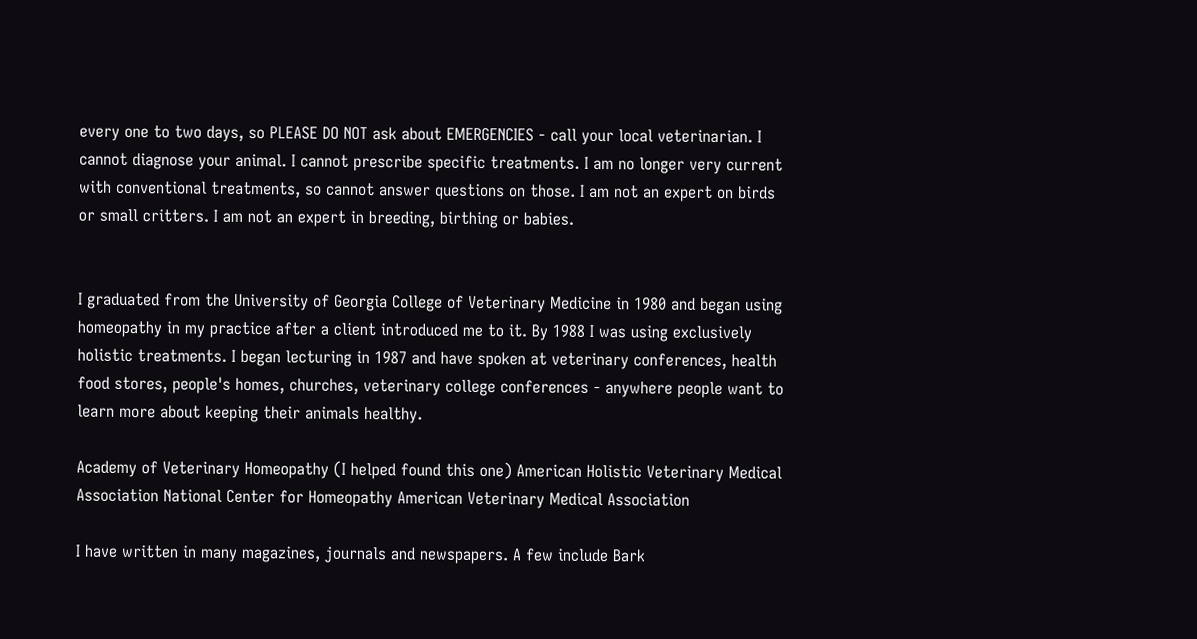every one to two days, so PLEASE DO NOT ask about EMERGENCIES - call your local veterinarian. I cannot diagnose your animal. I cannot prescribe specific treatments. I am no longer very current with conventional treatments, so cannot answer questions on those. I am not an expert on birds or small critters. I am not an expert in breeding, birthing or babies.


I graduated from the University of Georgia College of Veterinary Medicine in 1980 and began using homeopathy in my practice after a client introduced me to it. By 1988 I was using exclusively holistic treatments. I began lecturing in 1987 and have spoken at veterinary conferences, health food stores, people's homes, churches, veterinary college conferences - anywhere people want to learn more about keeping their animals healthy.

Academy of Veterinary Homeopathy (I helped found this one) American Holistic Veterinary Medical Association National Center for Homeopathy American Veterinary Medical Association

I have written in many magazines, journals and newspapers. A few include Bark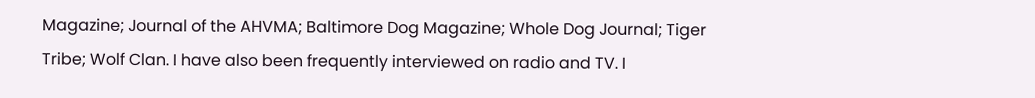Magazine; Journal of the AHVMA; Baltimore Dog Magazine; Whole Dog Journal; Tiger Tribe; Wolf Clan. I have also been frequently interviewed on radio and TV. I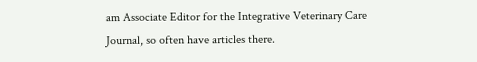am Associate Editor for the Integrative Veterinary Care Journal, so often have articles there.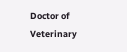Doctor of Veterinary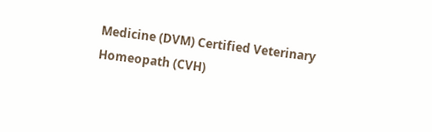Medicine (DVM) Certified Veterinary Homeopath (CVH)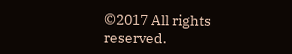©2017 All rights reserved.